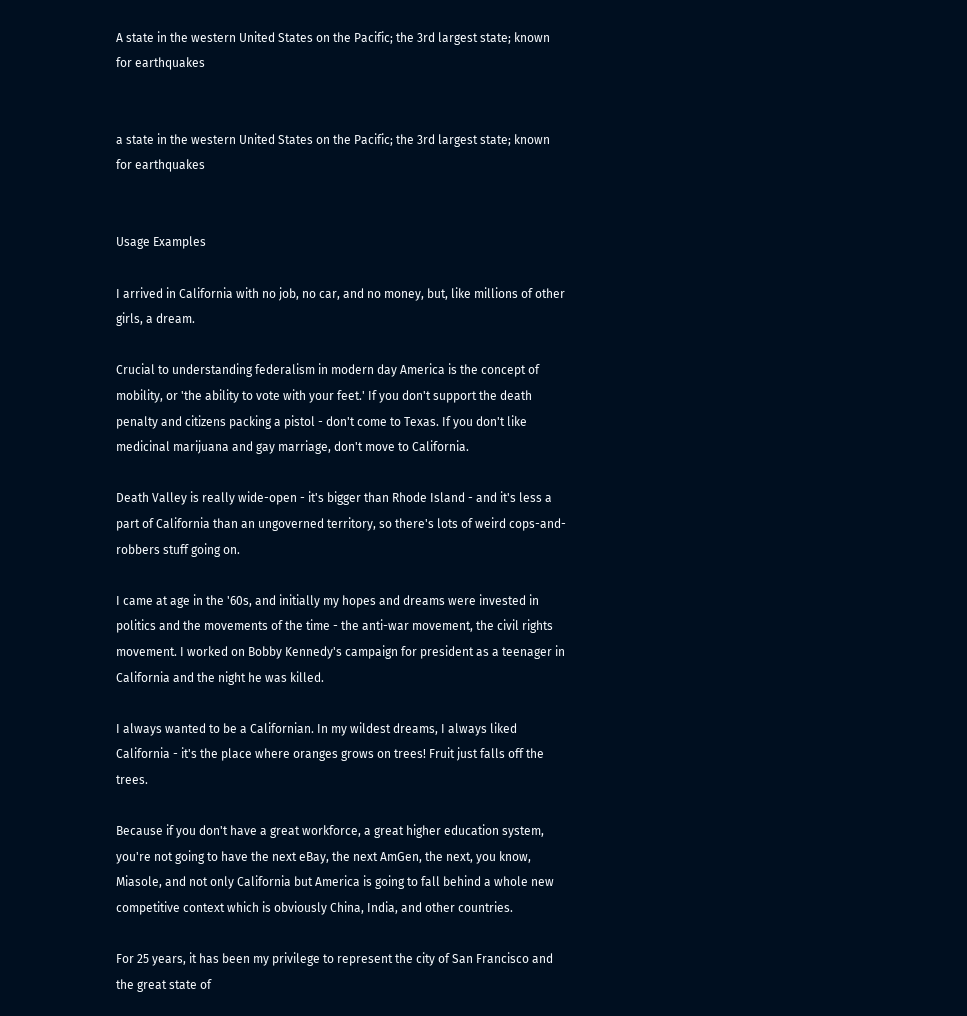A state in the western United States on the Pacific; the 3rd largest state; known for earthquakes


a state in the western United States on the Pacific; the 3rd largest state; known for earthquakes


Usage Examples

I arrived in California with no job, no car, and no money, but, like millions of other girls, a dream.

Crucial to understanding federalism in modern day America is the concept of mobility, or 'the ability to vote with your feet.' If you don't support the death penalty and citizens packing a pistol - don't come to Texas. If you don't like medicinal marijuana and gay marriage, don't move to California.

Death Valley is really wide-open - it's bigger than Rhode Island - and it's less a part of California than an ungoverned territory, so there's lots of weird cops-and-robbers stuff going on.

I came at age in the '60s, and initially my hopes and dreams were invested in politics and the movements of the time - the anti-war movement, the civil rights movement. I worked on Bobby Kennedy's campaign for president as a teenager in California and the night he was killed.

I always wanted to be a Californian. In my wildest dreams, I always liked California - it's the place where oranges grows on trees! Fruit just falls off the trees.

Because if you don't have a great workforce, a great higher education system, you're not going to have the next eBay, the next AmGen, the next, you know, Miasole, and not only California but America is going to fall behind a whole new competitive context which is obviously China, India, and other countries.

For 25 years, it has been my privilege to represent the city of San Francisco and the great state of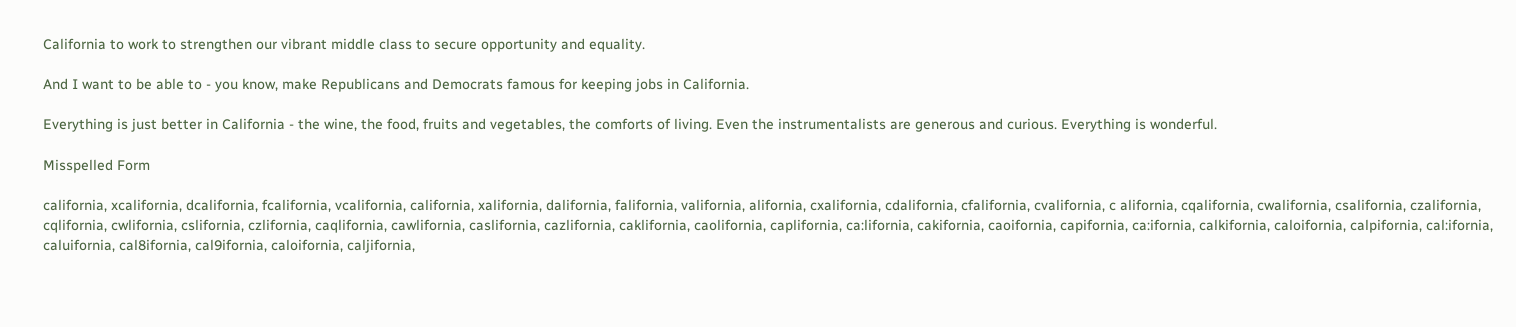California to work to strengthen our vibrant middle class to secure opportunity and equality.

And I want to be able to - you know, make Republicans and Democrats famous for keeping jobs in California.

Everything is just better in California - the wine, the food, fruits and vegetables, the comforts of living. Even the instrumentalists are generous and curious. Everything is wonderful.

Misspelled Form

california, xcalifornia, dcalifornia, fcalifornia, vcalifornia, california, xalifornia, dalifornia, falifornia, valifornia, alifornia, cxalifornia, cdalifornia, cfalifornia, cvalifornia, c alifornia, cqalifornia, cwalifornia, csalifornia, czalifornia, cqlifornia, cwlifornia, cslifornia, czlifornia, caqlifornia, cawlifornia, caslifornia, cazlifornia, caklifornia, caolifornia, caplifornia, ca:lifornia, cakifornia, caoifornia, capifornia, ca:ifornia, calkifornia, caloifornia, calpifornia, cal:ifornia, caluifornia, cal8ifornia, cal9ifornia, caloifornia, caljifornia,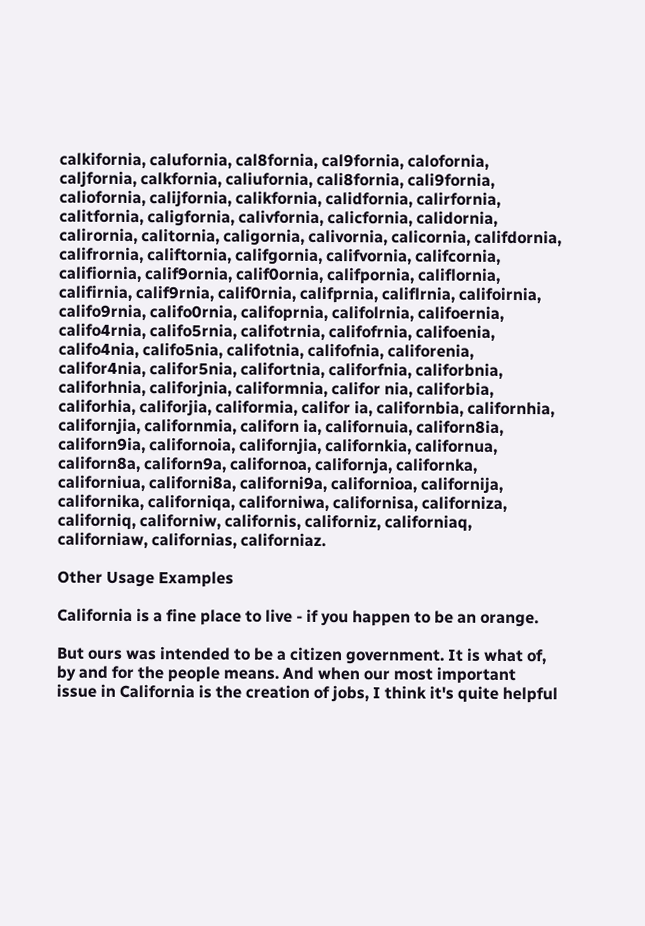calkifornia, calufornia, cal8fornia, cal9fornia, calofornia, caljfornia, calkfornia, caliufornia, cali8fornia, cali9fornia, caliofornia, calijfornia, calikfornia, calidfornia, calirfornia, calitfornia, caligfornia, calivfornia, calicfornia, calidornia, calirornia, calitornia, caligornia, calivornia, calicornia, califdornia, califrornia, califtornia, califgornia, califvornia, califcornia, califiornia, calif9ornia, calif0ornia, califpornia, califlornia, califirnia, calif9rnia, calif0rnia, califprnia, califlrnia, califoirnia, califo9rnia, califo0rnia, califoprnia, califolrnia, califoernia, califo4rnia, califo5rnia, califotrnia, califofrnia, califoenia, califo4nia, califo5nia, califotnia, califofnia, califorenia, califor4nia, califor5nia, califortnia, califorfnia, califorbnia, califorhnia, califorjnia, califormnia, califor nia, califorbia, califorhia, califorjia, califormia, califor ia, californbia, californhia, californjia, californmia, californ ia, californuia, californ8ia, californ9ia, californoia, californjia, californkia, californua, californ8a, californ9a, californoa, californja, californka, californiua, californi8a, californi9a, californioa, californija, californika, californiqa, californiwa, californisa, californiza, californiq, californiw, californis, californiz, californiaq, californiaw, californias, californiaz.

Other Usage Examples

California is a fine place to live - if you happen to be an orange.

But ours was intended to be a citizen government. It is what of, by and for the people means. And when our most important issue in California is the creation of jobs, I think it's quite helpful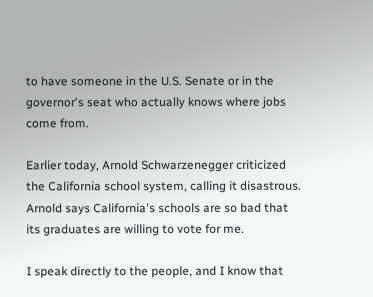to have someone in the U.S. Senate or in the governor's seat who actually knows where jobs come from.

Earlier today, Arnold Schwarzenegger criticized the California school system, calling it disastrous. Arnold says California's schools are so bad that its graduates are willing to vote for me.

I speak directly to the people, and I know that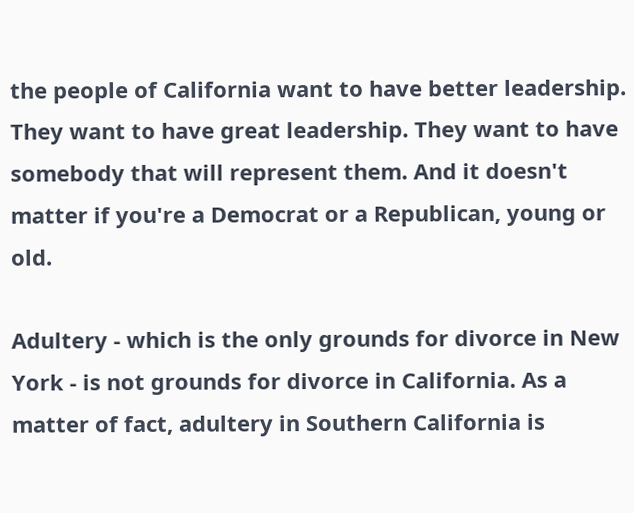the people of California want to have better leadership. They want to have great leadership. They want to have somebody that will represent them. And it doesn't matter if you're a Democrat or a Republican, young or old.

Adultery - which is the only grounds for divorce in New York - is not grounds for divorce in California. As a matter of fact, adultery in Southern California is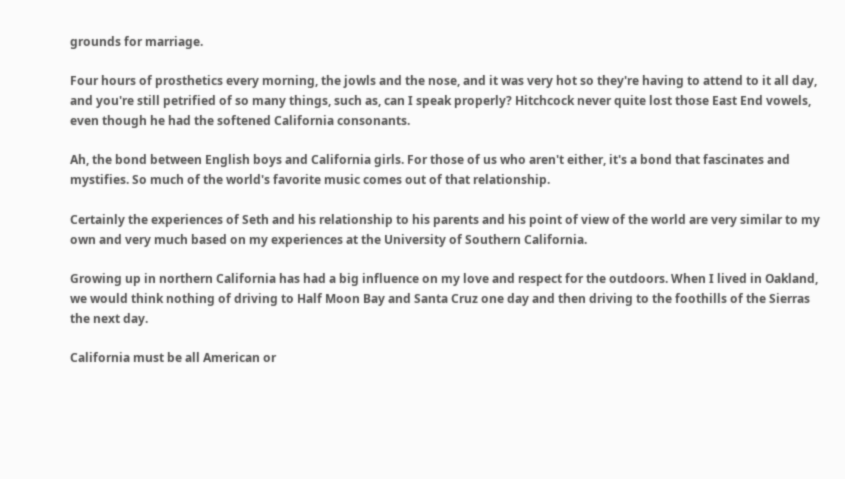grounds for marriage.

Four hours of prosthetics every morning, the jowls and the nose, and it was very hot so they're having to attend to it all day, and you're still petrified of so many things, such as, can I speak properly? Hitchcock never quite lost those East End vowels, even though he had the softened California consonants.

Ah, the bond between English boys and California girls. For those of us who aren't either, it's a bond that fascinates and mystifies. So much of the world's favorite music comes out of that relationship.

Certainly the experiences of Seth and his relationship to his parents and his point of view of the world are very similar to my own and very much based on my experiences at the University of Southern California.

Growing up in northern California has had a big influence on my love and respect for the outdoors. When I lived in Oakland, we would think nothing of driving to Half Moon Bay and Santa Cruz one day and then driving to the foothills of the Sierras the next day.

California must be all American or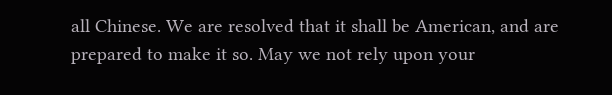all Chinese. We are resolved that it shall be American, and are prepared to make it so. May we not rely upon your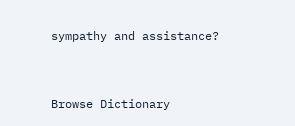sympathy and assistance?


Browse Dictionary